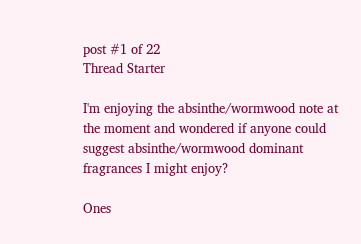post #1 of 22
Thread Starter

I'm enjoying the absinthe/wormwood note at the moment and wondered if anyone could suggest absinthe/wormwood dominant fragrances I might enjoy?

Ones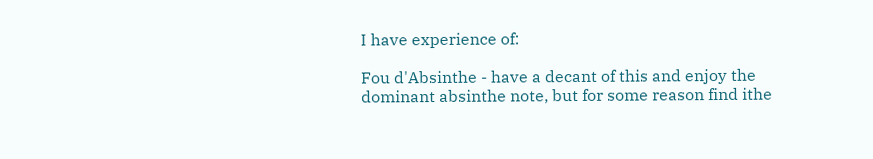I have experience of:

Fou d'Absinthe - have a decant of this and enjoy the dominant absinthe note, but for some reason find ithe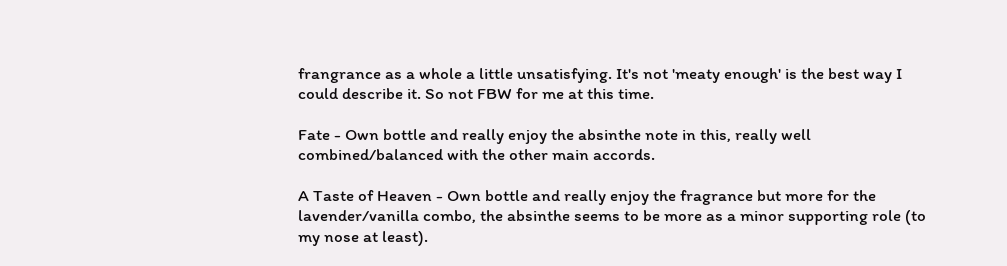frangrance as a whole a little unsatisfying. It's not 'meaty enough' is the best way I could describe it. So not FBW for me at this time.

Fate - Own bottle and really enjoy the absinthe note in this, really well combined/balanced with the other main accords.

A Taste of Heaven - Own bottle and really enjoy the fragrance but more for the lavender/vanilla combo, the absinthe seems to be more as a minor supporting role (to my nose at least).